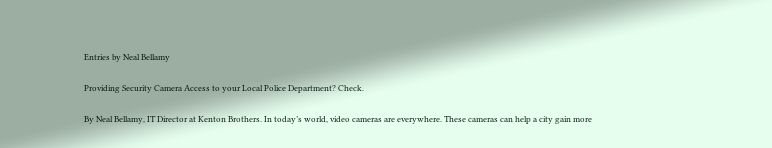Entries by Neal Bellamy

Providing Security Camera Access to your Local Police Department? Check.

By Neal Bellamy, IT Director at Kenton Brothers. In today’s world, video cameras are everywhere. These cameras can help a city gain more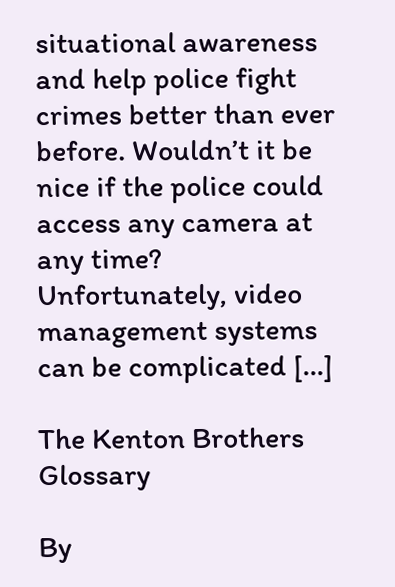situational awareness and help police fight crimes better than ever before. Wouldn’t it be nice if the police could access any camera at any time? Unfortunately, video management systems can be complicated […]

The Kenton Brothers Glossary

By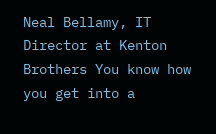Neal Bellamy, IT Director at Kenton Brothers You know how you get into a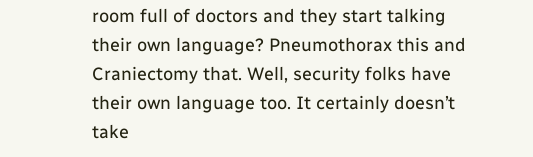room full of doctors and they start talking their own language? Pneumothorax this and Craniectomy that. Well, security folks have their own language too. It certainly doesn’t take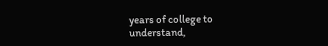years of college to understand,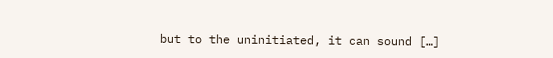but to the uninitiated, it can sound […]